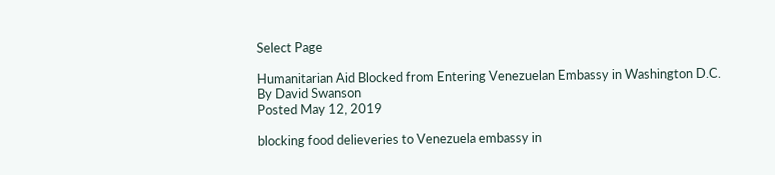Select Page

Humanitarian Aid Blocked from Entering Venezuelan Embassy in Washington D.C.
By David Swanson
Posted May 12, 2019

blocking food delieveries to Venezuela embassy in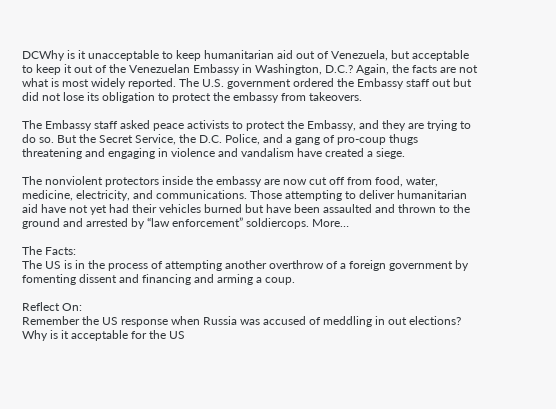DCWhy is it unacceptable to keep humanitarian aid out of Venezuela, but acceptable to keep it out of the Venezuelan Embassy in Washington, D.C.? Again, the facts are not what is most widely reported. The U.S. government ordered the Embassy staff out but did not lose its obligation to protect the embassy from takeovers.

The Embassy staff asked peace activists to protect the Embassy, and they are trying to do so. But the Secret Service, the D.C. Police, and a gang of pro-coup thugs threatening and engaging in violence and vandalism have created a siege.

The nonviolent protectors inside the embassy are now cut off from food, water, medicine, electricity, and communications. Those attempting to deliver humanitarian aid have not yet had their vehicles burned but have been assaulted and thrown to the ground and arrested by “law enforcement” soldiercops. More…

The Facts:
The US is in the process of attempting another overthrow of a foreign government by fomenting dissent and financing and arming a coup.

Reflect On:
Remember the US response when Russia was accused of meddling in out elections? Why is it acceptable for the US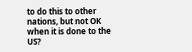to do this to other nations, but not OK when it is done to the US?